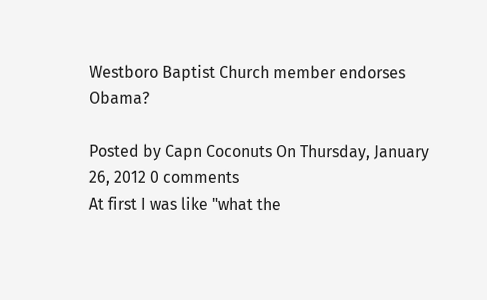Westboro Baptist Church member endorses Obama?

Posted by Capn Coconuts On Thursday, January 26, 2012 0 comments
At first I was like "what the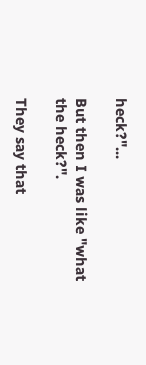heck?"...

But then I was like "what the heck?".

They say that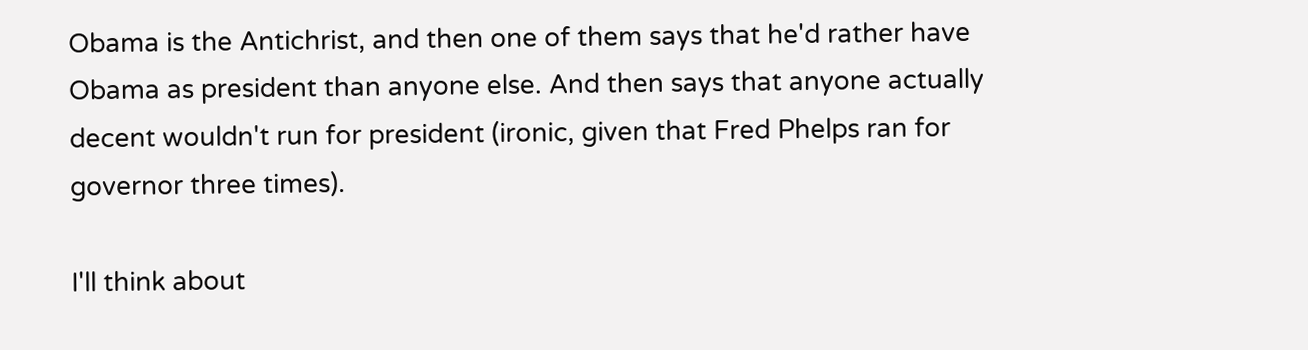Obama is the Antichrist, and then one of them says that he'd rather have Obama as president than anyone else. And then says that anyone actually decent wouldn't run for president (ironic, given that Fred Phelps ran for governor three times).

I'll think about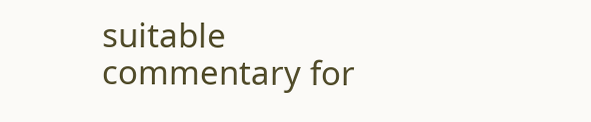suitable commentary for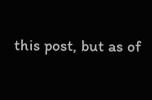this post, but as of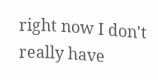right now I don't really have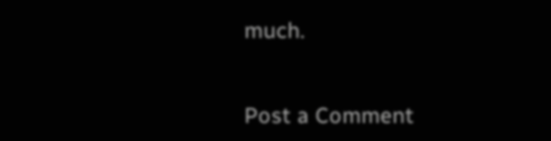much.


Post a Comment